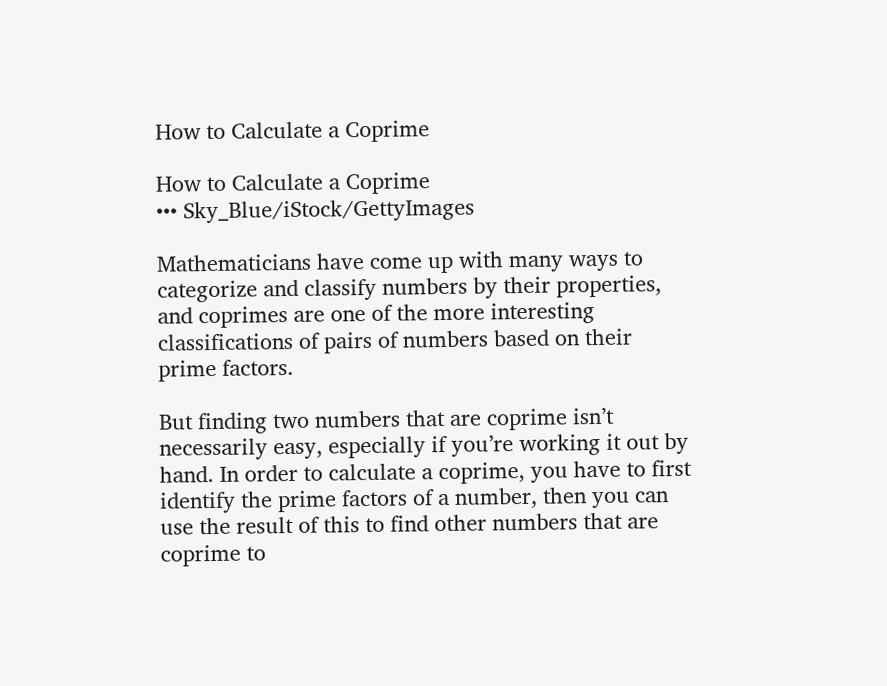How to Calculate a Coprime

How to Calculate a Coprime
••• Sky_Blue/iStock/GettyImages

Mathematicians have come up with many ways to categorize and classify numbers by their properties, and coprimes are one of the more interesting classifications of pairs of numbers based on their prime factors.

But finding two numbers that are coprime isn’t necessarily easy, especially if you’re working it out by hand. In order to calculate a coprime, you have to first identify the prime factors of a number, then you can use the result of this to find other numbers that are coprime to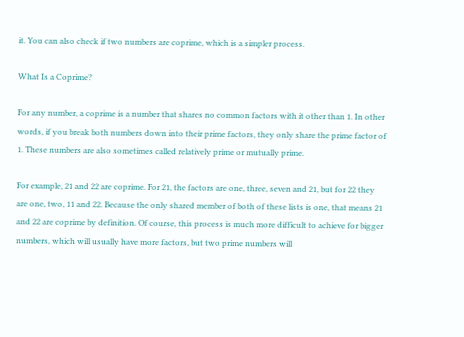it. You can also check if two numbers are coprime, which is a simpler process.

What Is a Coprime?

For any number, a coprime is a number that shares no common factors with it other than 1. In other words, if you break both numbers down into their prime factors, they only share the prime factor of 1. These numbers are also sometimes called relatively prime or mutually prime.

For example, 21 and 22 are coprime. For 21, the factors are one, three, seven and 21, but for 22 they are one, two, 11 and 22. Because the only shared member of both of these lists is one, that means 21 and 22 are coprime by definition. Of course, this process is much more difficult to achieve for bigger numbers, which will usually have more factors, but two prime numbers will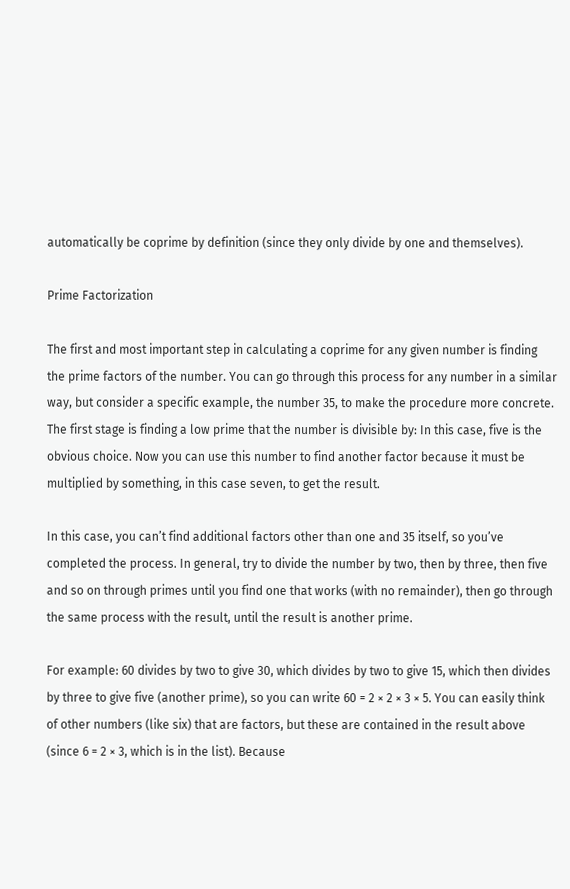automatically be coprime by definition (since they only divide by one and themselves).

Prime Factorization

The first and most important step in calculating a coprime for any given number is finding the prime factors of the number. You can go through this process for any number in a similar way, but consider a specific example, the number 35, to make the procedure more concrete. The first stage is finding a low prime that the number is divisible by: In this case, five is the obvious choice. Now you can use this number to find another factor because it must be multiplied by something, in this case seven, to get the result.

In this case, you can’t find additional factors other than one and 35 itself, so you’ve completed the process. In general, try to divide the number by two, then by three, then five and so on through primes until you find one that works (with no remainder), then go through the same process with the result, until the result is another prime.

For example: 60 divides by two to give 30, which divides by two to give 15, which then divides by three to give five (another prime), so you can write 60 = 2 × 2 × 3 × 5. You can easily think of other numbers (like six) that are factors, but these are contained in the result above (since 6 = 2 × 3, which is in the list). Because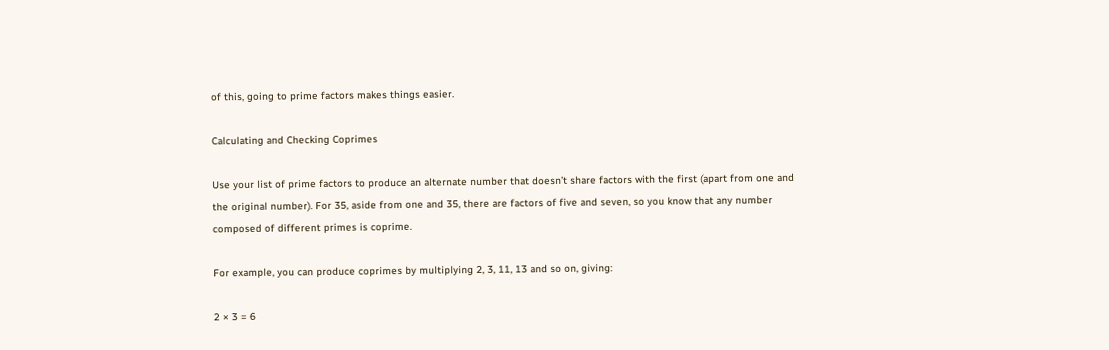of this, going to prime factors makes things easier.

Calculating and Checking Coprimes

Use your list of prime factors to produce an alternate number that doesn’t share factors with the first (apart from one and the original number). For 35, aside from one and 35, there are factors of five and seven, so you know that any number composed of different primes is coprime.

For example, you can produce coprimes by multiplying 2, 3, 11, 13 and so on, giving:

2 × 3 = 6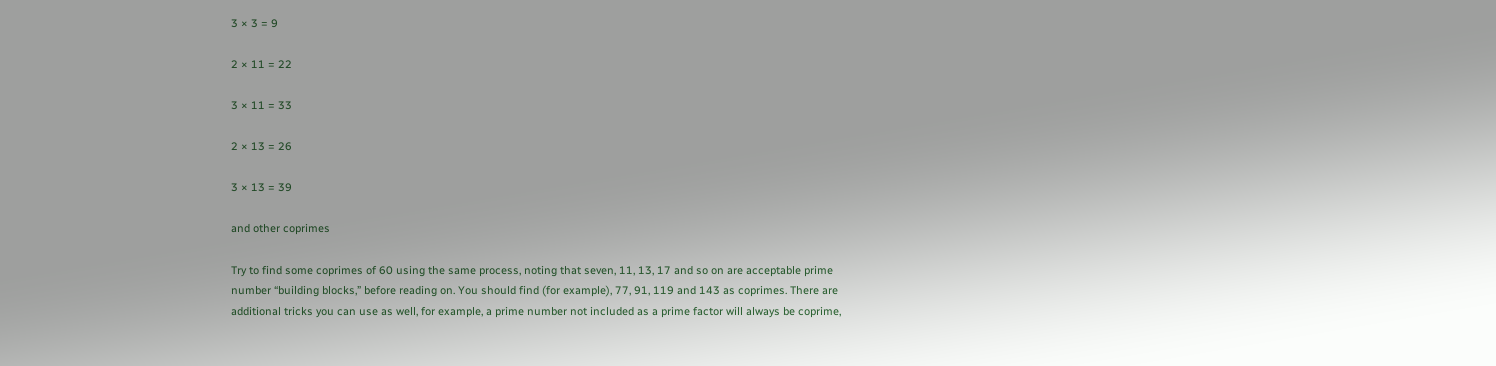3 × 3 = 9

2 × 11 = 22

3 × 11 = 33

2 × 13 = 26

3 × 13 = 39

and other coprimes

Try to find some coprimes of 60 using the same process, noting that seven, 11, 13, 17 and so on are acceptable prime number “building blocks,” before reading on. You should find (for example), 77, 91, 119 and 143 as coprimes. There are additional tricks you can use as well, for example, a prime number not included as a prime factor will always be coprime,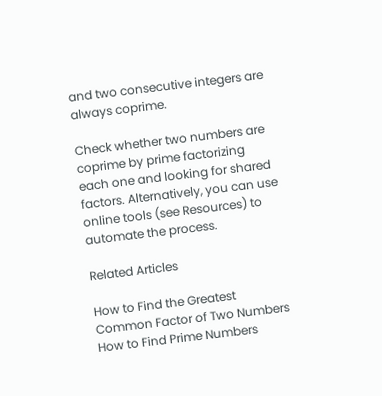and two consecutive integers are always coprime.

Check whether two numbers are coprime by prime factorizing each one and looking for shared factors. Alternatively, you can use online tools (see Resources) to automate the process.

Related Articles

How to Find the Greatest Common Factor of Two Numbers
How to Find Prime Numbers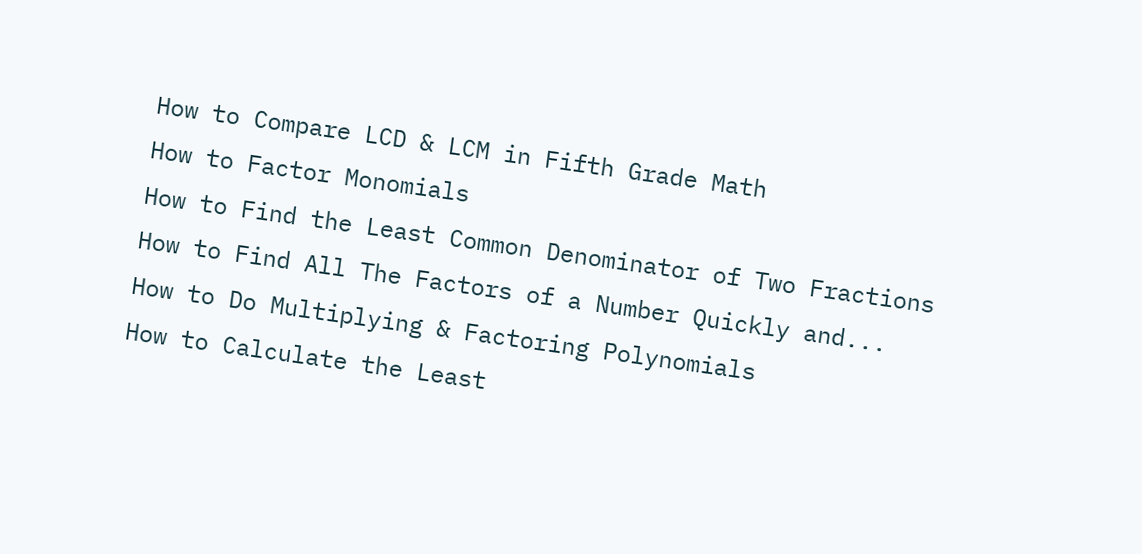How to Compare LCD & LCM in Fifth Grade Math
How to Factor Monomials
How to Find the Least Common Denominator of Two Fractions
How to Find All The Factors of a Number Quickly and...
How to Do Multiplying & Factoring Polynomials
How to Calculate the Least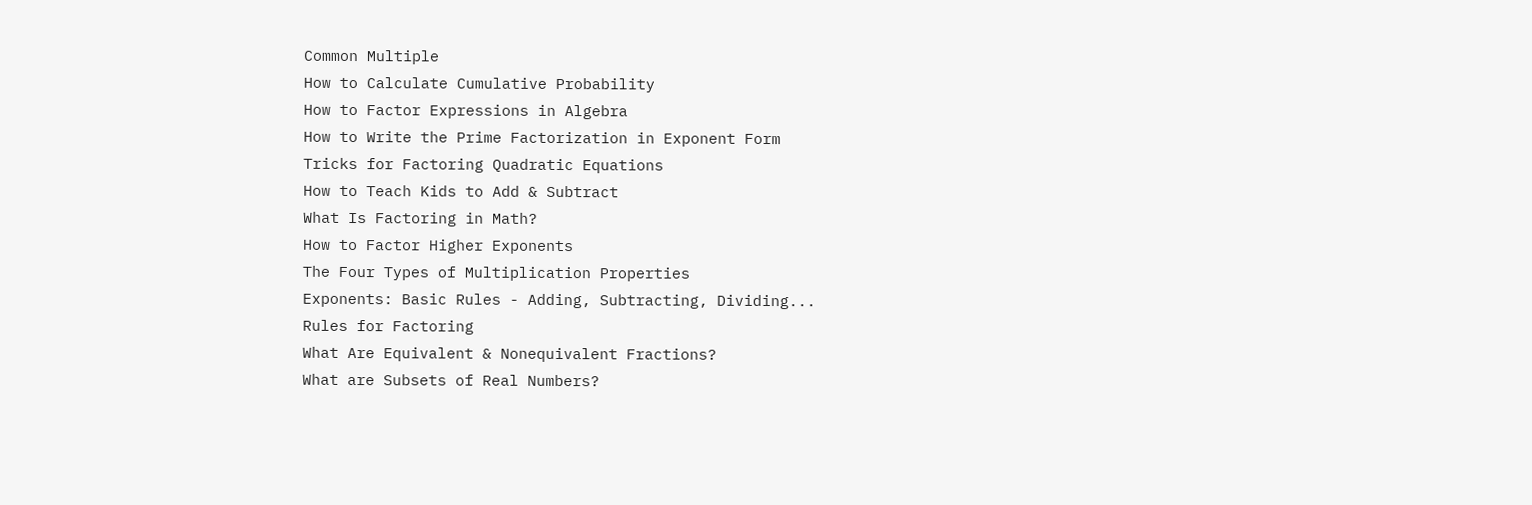Common Multiple
How to Calculate Cumulative Probability
How to Factor Expressions in Algebra
How to Write the Prime Factorization in Exponent Form
Tricks for Factoring Quadratic Equations
How to Teach Kids to Add & Subtract
What Is Factoring in Math?
How to Factor Higher Exponents
The Four Types of Multiplication Properties
Exponents: Basic Rules - Adding, Subtracting, Dividing...
Rules for Factoring
What Are Equivalent & Nonequivalent Fractions?
What are Subsets of Real Numbers?